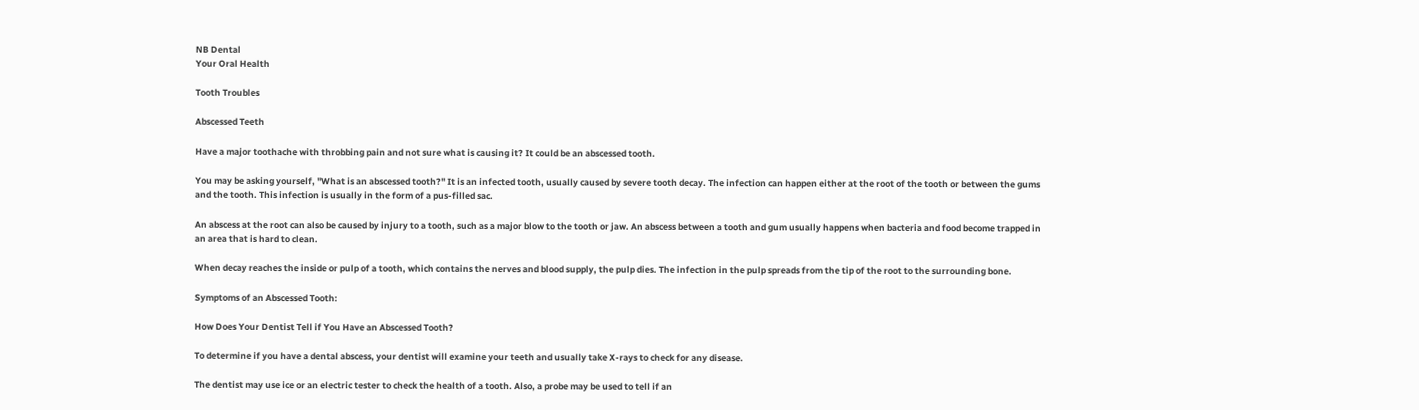NB Dental
Your Oral Health

Tooth Troubles

Abscessed Teeth

Have a major toothache with throbbing pain and not sure what is causing it? It could be an abscessed tooth.

You may be asking yourself, "What is an abscessed tooth?" It is an infected tooth, usually caused by severe tooth decay. The infection can happen either at the root of the tooth or between the gums and the tooth. This infection is usually in the form of a pus-filled sac.

An abscess at the root can also be caused by injury to a tooth, such as a major blow to the tooth or jaw. An abscess between a tooth and gum usually happens when bacteria and food become trapped in an area that is hard to clean.

When decay reaches the inside or pulp of a tooth, which contains the nerves and blood supply, the pulp dies. The infection in the pulp spreads from the tip of the root to the surrounding bone.

Symptoms of an Abscessed Tooth:

How Does Your Dentist Tell if You Have an Abscessed Tooth?

To determine if you have a dental abscess, your dentist will examine your teeth and usually take X-rays to check for any disease.

The dentist may use ice or an electric tester to check the health of a tooth. Also, a probe may be used to tell if an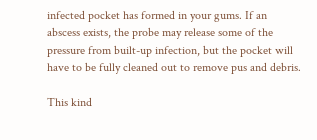infected pocket has formed in your gums. If an abscess exists, the probe may release some of the pressure from built-up infection, but the pocket will have to be fully cleaned out to remove pus and debris.

This kind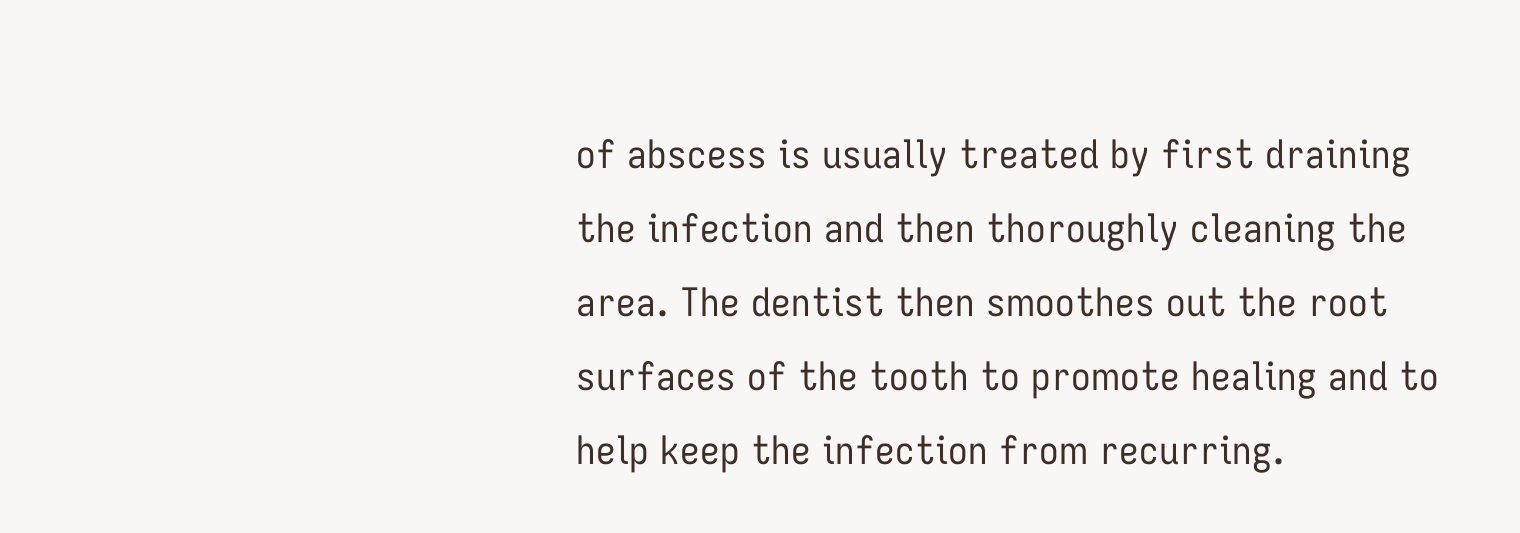of abscess is usually treated by first draining the infection and then thoroughly cleaning the area. The dentist then smoothes out the root surfaces of the tooth to promote healing and to help keep the infection from recurring.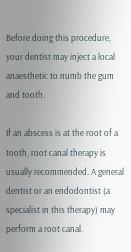Before doing this procedure, your dentist may inject a local anaesthetic to numb the gum and tooth.

If an abscess is at the root of a tooth, root canal therapy is usually recommended. A general dentist or an endodontist (a specialist in this therapy) may perform a root canal.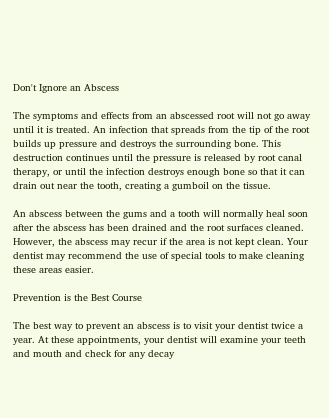Don't Ignore an Abscess

The symptoms and effects from an abscessed root will not go away until it is treated. An infection that spreads from the tip of the root builds up pressure and destroys the surrounding bone. This destruction continues until the pressure is released by root canal therapy, or until the infection destroys enough bone so that it can drain out near the tooth, creating a gumboil on the tissue.

An abscess between the gums and a tooth will normally heal soon after the abscess has been drained and the root surfaces cleaned. However, the abscess may recur if the area is not kept clean. Your dentist may recommend the use of special tools to make cleaning these areas easier.

Prevention is the Best Course

The best way to prevent an abscess is to visit your dentist twice a year. At these appointments, your dentist will examine your teeth and mouth and check for any decay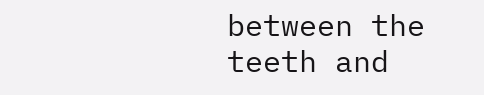between the teeth and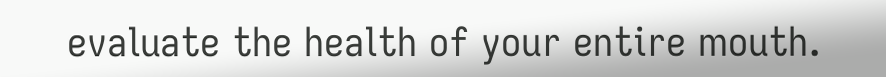evaluate the health of your entire mouth.